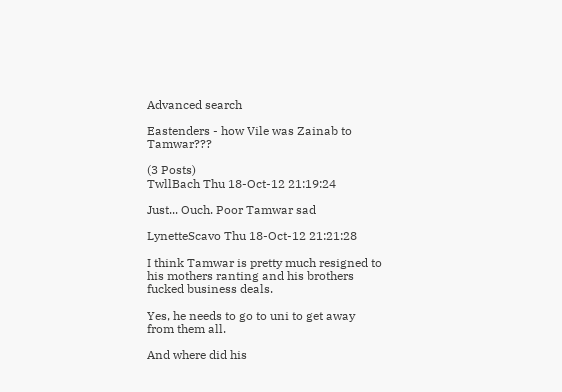Advanced search

Eastenders - how Vile was Zainab to Tamwar???

(3 Posts)
TwllBach Thu 18-Oct-12 21:19:24

Just... Ouch. Poor Tamwar sad

LynetteScavo Thu 18-Oct-12 21:21:28

I think Tamwar is pretty much resigned to his mothers ranting and his brothers fucked business deals.

Yes, he needs to go to uni to get away from them all.

And where did his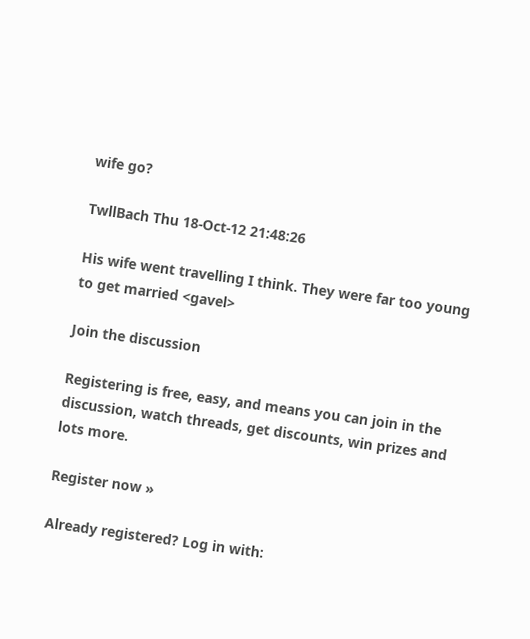wife go?

TwllBach Thu 18-Oct-12 21:48:26

His wife went travelling I think. They were far too young to get married <gavel>

Join the discussion

Registering is free, easy, and means you can join in the discussion, watch threads, get discounts, win prizes and lots more.

Register now »

Already registered? Log in with: